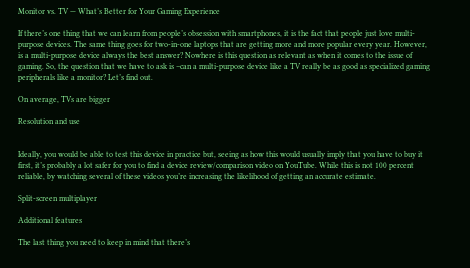Monitor vs. TV — What’s Better for Your Gaming Experience

If there’s one thing that we can learn from people’s obsession with smartphones, it is the fact that people just love multi-purpose devices. The same thing goes for two-in-one laptops that are getting more and more popular every year. However, is a multi-purpose device always the best answer? Nowhere is this question as relevant as when it comes to the issue of gaming. So, the question that we have to ask is –can a multi-purpose device like a TV really be as good as specialized gaming peripherals like a monitor? Let’s find out.

On average, TVs are bigger

Resolution and use


Ideally, you would be able to test this device in practice but, seeing as how this would usually imply that you have to buy it first, it’s probably a lot safer for you to find a device review/comparison video on YouTube. While this is not 100 percent reliable, by watching several of these videos you’re increasing the likelihood of getting an accurate estimate.

Split-screen multiplayer

Additional features

The last thing you need to keep in mind that there’s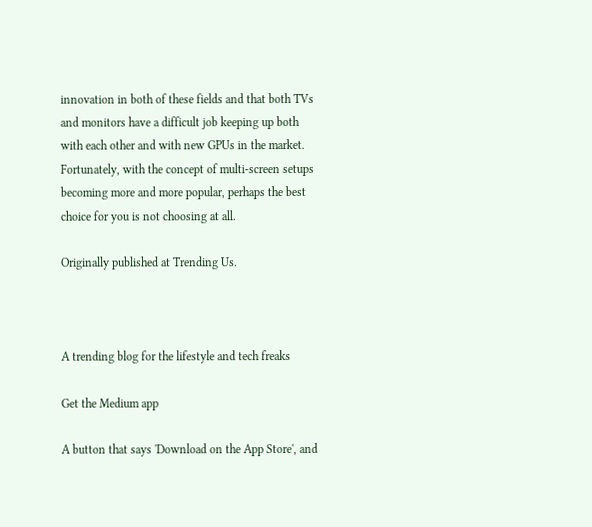innovation in both of these fields and that both TVs and monitors have a difficult job keeping up both with each other and with new GPUs in the market. Fortunately, with the concept of multi-screen setups becoming more and more popular, perhaps the best choice for you is not choosing at all.

Originally published at Trending Us.



A trending blog for the lifestyle and tech freaks

Get the Medium app

A button that says 'Download on the App Store', and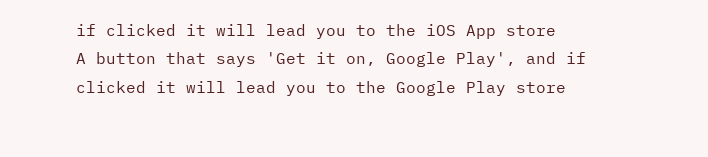if clicked it will lead you to the iOS App store
A button that says 'Get it on, Google Play', and if clicked it will lead you to the Google Play store